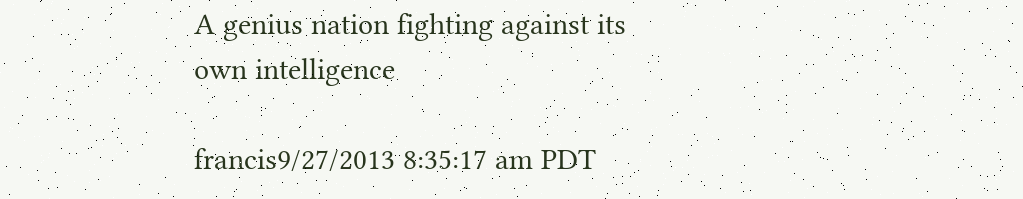A genius nation fighting against its own intelligence

francis9/27/2013 8:35:17 am PDT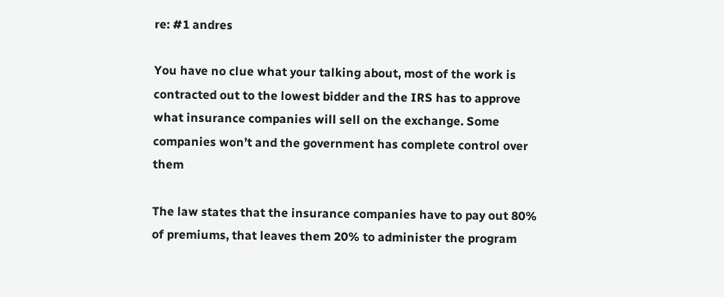re: #1 andres

You have no clue what your talking about, most of the work is contracted out to the lowest bidder and the IRS has to approve what insurance companies will sell on the exchange. Some companies won’t and the government has complete control over them

The law states that the insurance companies have to pay out 80% of premiums, that leaves them 20% to administer the program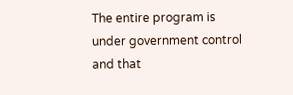The entire program is under government control and that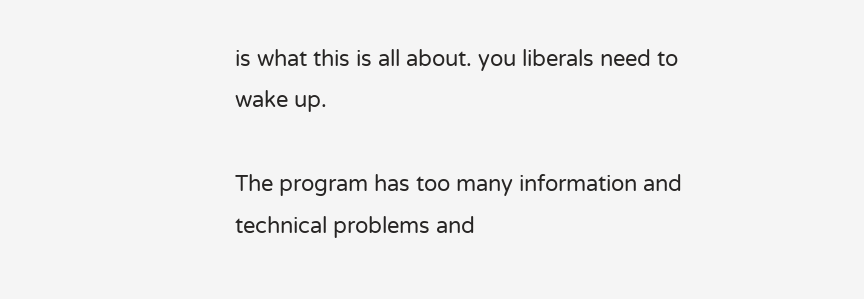is what this is all about. you liberals need to wake up.

The program has too many information and technical problems and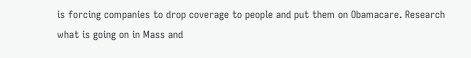is forcing companies to drop coverage to people and put them on Obamacare. Research what is going on in Mass and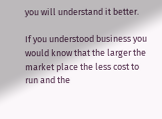you will understand it better.

If you understood business you would know that the larger the market place the less cost to run and the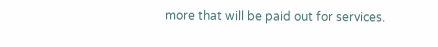more that will be paid out for services.